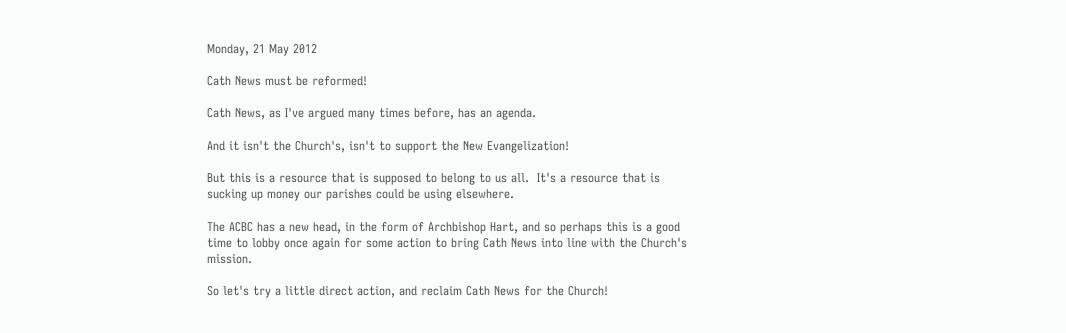Monday, 21 May 2012

Cath News must be reformed!

Cath News, as I've argued many times before, has an agenda.

And it isn't the Church's, isn't to support the New Evangelization!

But this is a resource that is supposed to belong to us all.  It's a resource that is sucking up money our parishes could be using elsewhere.

The ACBC has a new head, in the form of Archbishop Hart, and so perhaps this is a good time to lobby once again for some action to bring Cath News into line with the Church's mission.

So let's try a little direct action, and reclaim Cath News for the Church!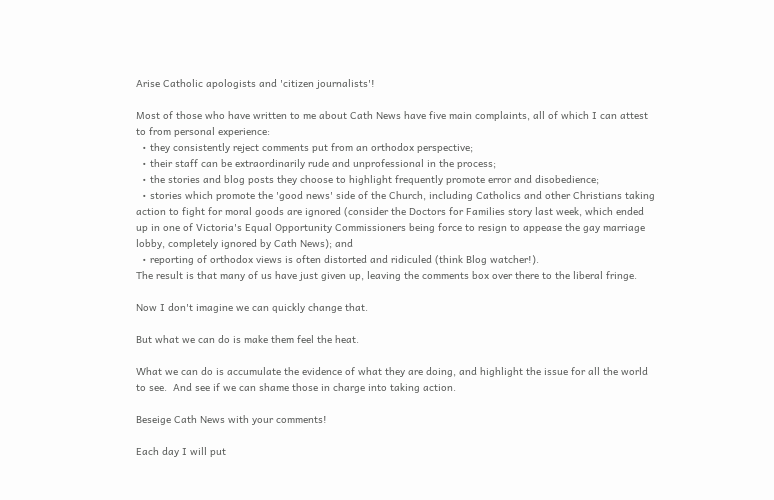Arise Catholic apologists and 'citizen journalists'!

Most of those who have written to me about Cath News have five main complaints, all of which I can attest to from personal experience:
  • they consistently reject comments put from an orthodox perspective;
  • their staff can be extraordinarily rude and unprofessional in the process;
  • the stories and blog posts they choose to highlight frequently promote error and disobedience;
  • stories which promote the 'good news' side of the Church, including Catholics and other Christians taking action to fight for moral goods are ignored (consider the Doctors for Families story last week, which ended up in one of Victoria's Equal Opportunity Commissioners being force to resign to appease the gay marriage lobby, completely ignored by Cath News); and
  • reporting of orthodox views is often distorted and ridiculed (think Blog watcher!).
The result is that many of us have just given up, leaving the comments box over there to the liberal fringe.

Now I don't imagine we can quickly change that.

But what we can do is make them feel the heat.

What we can do is accumulate the evidence of what they are doing, and highlight the issue for all the world to see.  And see if we can shame those in charge into taking action.

Beseige Cath News with your comments!

Each day I will put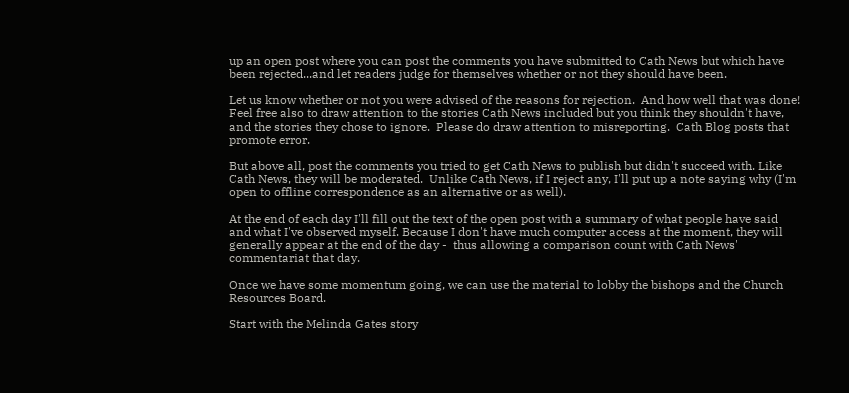up an open post where you can post the comments you have submitted to Cath News but which have been rejected...and let readers judge for themselves whether or not they should have been.

Let us know whether or not you were advised of the reasons for rejection.  And how well that was done!
Feel free also to draw attention to the stories Cath News included but you think they shouldn't have, and the stories they chose to ignore.  Please do draw attention to misreporting.  Cath Blog posts that promote error.

But above all, post the comments you tried to get Cath News to publish but didn't succeed with. Like Cath News, they will be moderated.  Unlike Cath News, if I reject any, I'll put up a note saying why (I'm open to offline correspondence as an alternative or as well).

At the end of each day I'll fill out the text of the open post with a summary of what people have said and what I've observed myself. Because I don't have much computer access at the moment, they will generally appear at the end of the day -  thus allowing a comparison count with Cath News' commentariat that day.

Once we have some momentum going, we can use the material to lobby the bishops and the Church Resources Board.

Start with the Melinda Gates story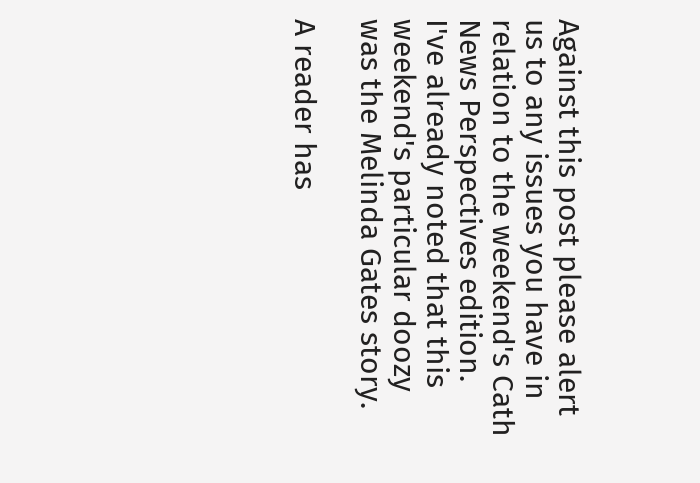Against this post please alert us to any issues you have in relation to the weekend's Cath News Perspectives edition.
I've already noted that this weekend's particular doozy was the Melinda Gates story.

A reader has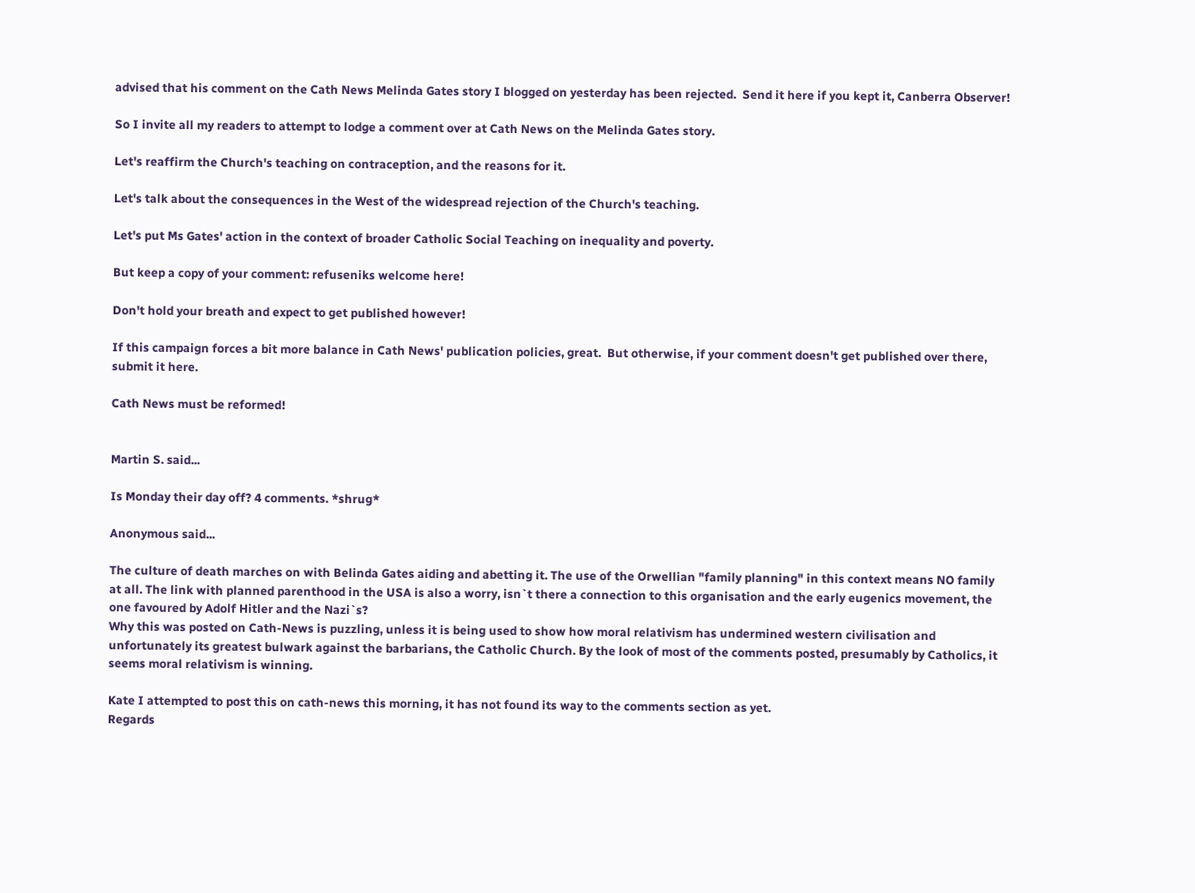advised that his comment on the Cath News Melinda Gates story I blogged on yesterday has been rejected.  Send it here if you kept it, Canberra Observer!

So I invite all my readers to attempt to lodge a comment over at Cath News on the Melinda Gates story.

Let's reaffirm the Church's teaching on contraception, and the reasons for it.

Let's talk about the consequences in the West of the widespread rejection of the Church's teaching.

Let's put Ms Gates' action in the context of broader Catholic Social Teaching on inequality and poverty.

But keep a copy of your comment: refuseniks welcome here!

Don't hold your breath and expect to get published however!

If this campaign forces a bit more balance in Cath News' publication policies, great.  But otherwise, if your comment doesn't get published over there, submit it here.

Cath News must be reformed!


Martin S. said...

Is Monday their day off? 4 comments. *shrug*

Anonymous said...

The culture of death marches on with Belinda Gates aiding and abetting it. The use of the Orwellian "family planning" in this context means NO family at all. The link with planned parenthood in the USA is also a worry, isn`t there a connection to this organisation and the early eugenics movement, the one favoured by Adolf Hitler and the Nazi`s?
Why this was posted on Cath-News is puzzling, unless it is being used to show how moral relativism has undermined western civilisation and unfortunately its greatest bulwark against the barbarians, the Catholic Church. By the look of most of the comments posted, presumably by Catholics, it seems moral relativism is winning.

Kate I attempted to post this on cath-news this morning, it has not found its way to the comments section as yet.
Regards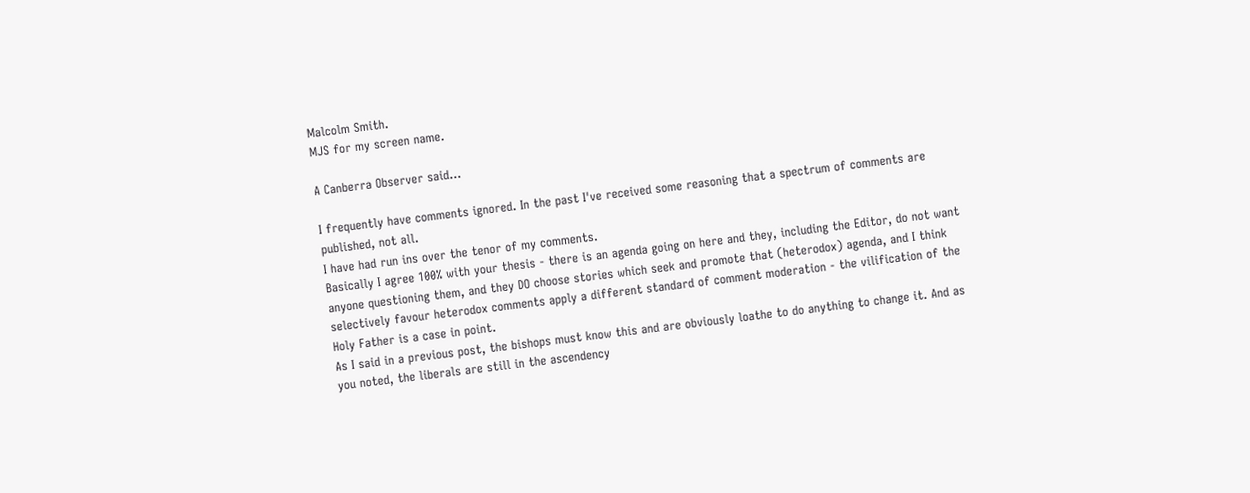Malcolm Smith.
MJS for my screen name.

A Canberra Observer said...

I frequently have comments ignored. In the past I've received some reasoning that a spectrum of comments are published, not all.
I have had run ins over the tenor of my comments.
Basically I agree 100% with your thesis - there is an agenda going on here and they, including the Editor, do not want anyone questioning them, and they DO choose stories which seek and promote that (heterodox) agenda, and I think selectively favour heterodox comments apply a different standard of comment moderation - the vilification of the Holy Father is a case in point.
As I said in a previous post, the bishops must know this and are obviously loathe to do anything to change it. And as you noted, the liberals are still in the ascendency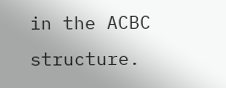in the ACBC structure.